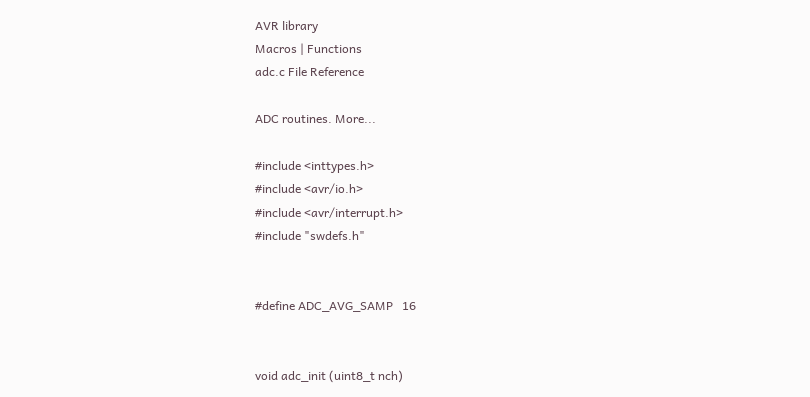AVR library
Macros | Functions
adc.c File Reference

ADC routines. More...

#include <inttypes.h>
#include <avr/io.h>
#include <avr/interrupt.h>
#include "swdefs.h"


#define ADC_AVG_SAMP   16


void adc_init (uint8_t nch)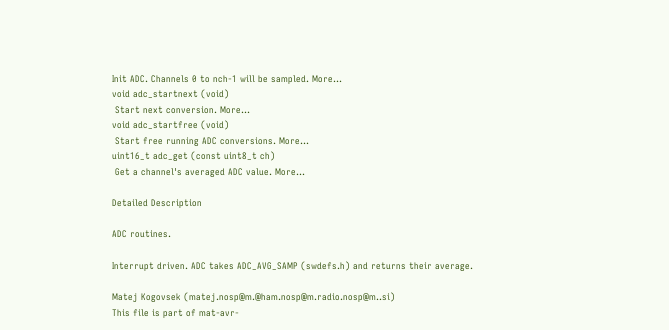Init ADC. Channels 0 to nch-1 will be sampled. More...
void adc_startnext (void)
 Start next conversion. More...
void adc_startfree (void)
 Start free running ADC conversions. More...
uint16_t adc_get (const uint8_t ch)
 Get a channel's averaged ADC value. More...

Detailed Description

ADC routines.

Interrupt driven. ADC takes ADC_AVG_SAMP (swdefs.h) and returns their average.

Matej Kogovsek (matej.nosp@m.@ham.nosp@m.radio.nosp@m..si)
This file is part of mat-avr-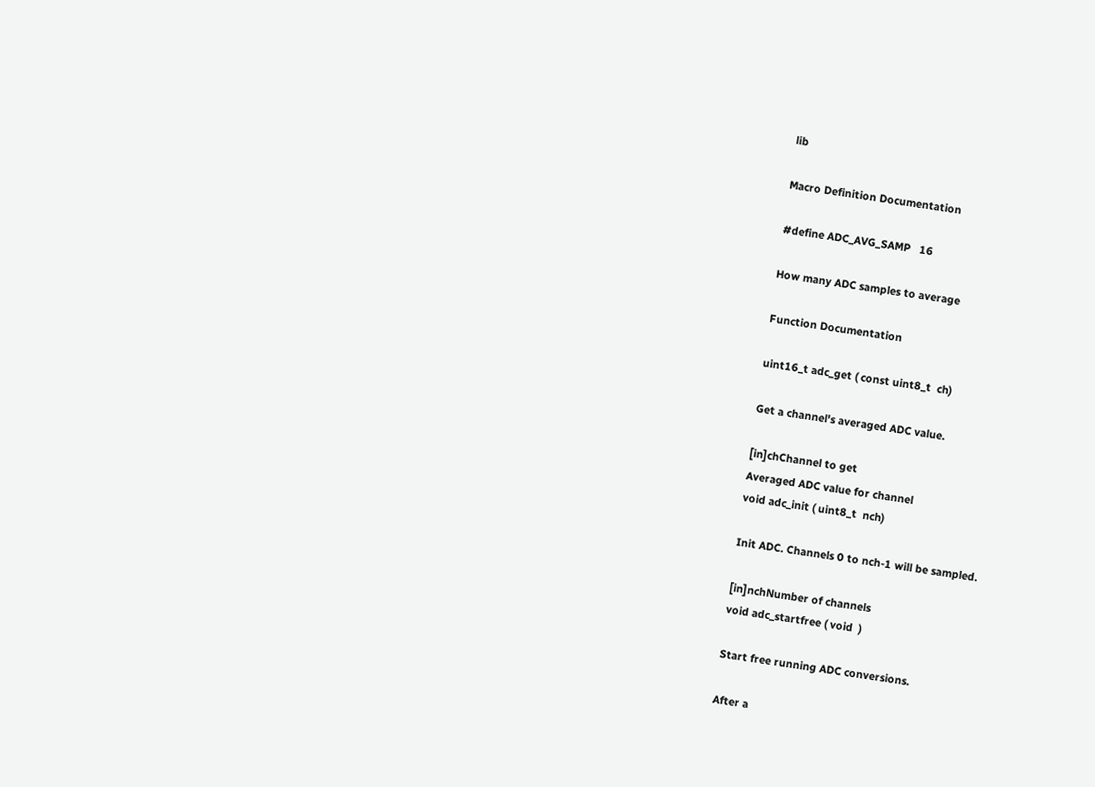lib

Macro Definition Documentation

#define ADC_AVG_SAMP   16

How many ADC samples to average

Function Documentation

uint16_t adc_get ( const uint8_t  ch)

Get a channel's averaged ADC value.

[in]chChannel to get
Averaged ADC value for channel
void adc_init ( uint8_t  nch)

Init ADC. Channels 0 to nch-1 will be sampled.

[in]nchNumber of channels
void adc_startfree ( void  )

Start free running ADC conversions.

After a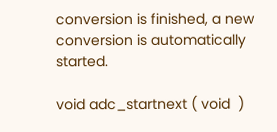conversion is finished, a new conversion is automatically started.

void adc_startnext ( void  )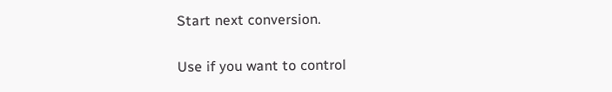Start next conversion.

Use if you want to control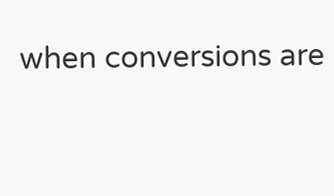when conversions are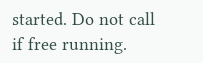started. Do not call if free running.